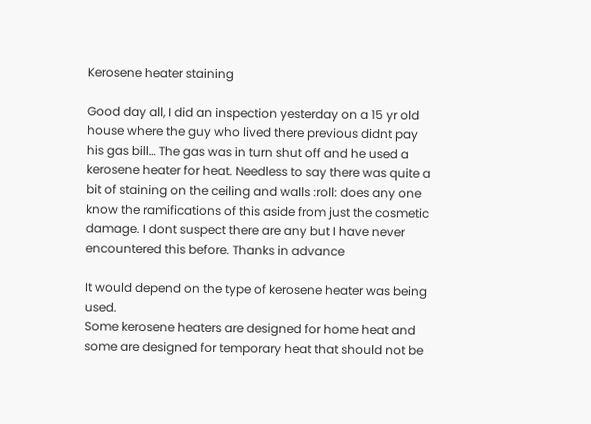Kerosene heater staining

Good day all, I did an inspection yesterday on a 15 yr old house where the guy who lived there previous didnt pay his gas bill… The gas was in turn shut off and he used a kerosene heater for heat. Needless to say there was quite a bit of staining on the ceiling and walls :roll: does any one know the ramifications of this aside from just the cosmetic damage. I dont suspect there are any but I have never encountered this before. Thanks in advance

It would depend on the type of kerosene heater was being used.
Some kerosene heaters are designed for home heat and some are designed for temporary heat that should not be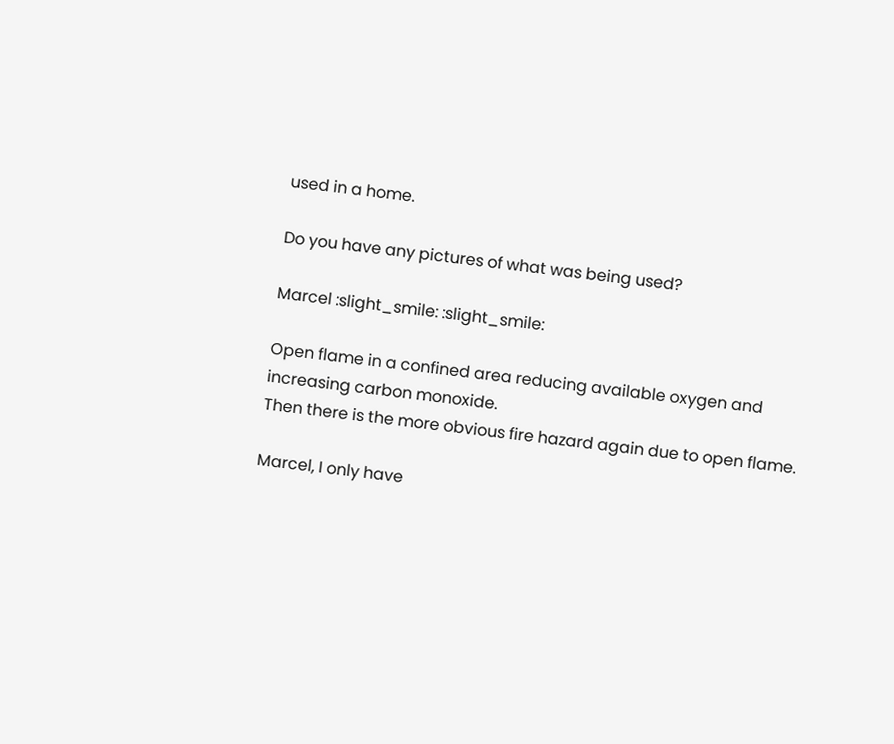used in a home.

Do you have any pictures of what was being used?

Marcel :slight_smile: :slight_smile:

Open flame in a confined area reducing available oxygen and increasing carbon monoxide.
Then there is the more obvious fire hazard again due to open flame.

Marcel, I only have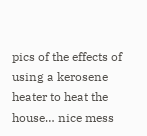pics of the effects of using a kerosene heater to heat the house… nice mess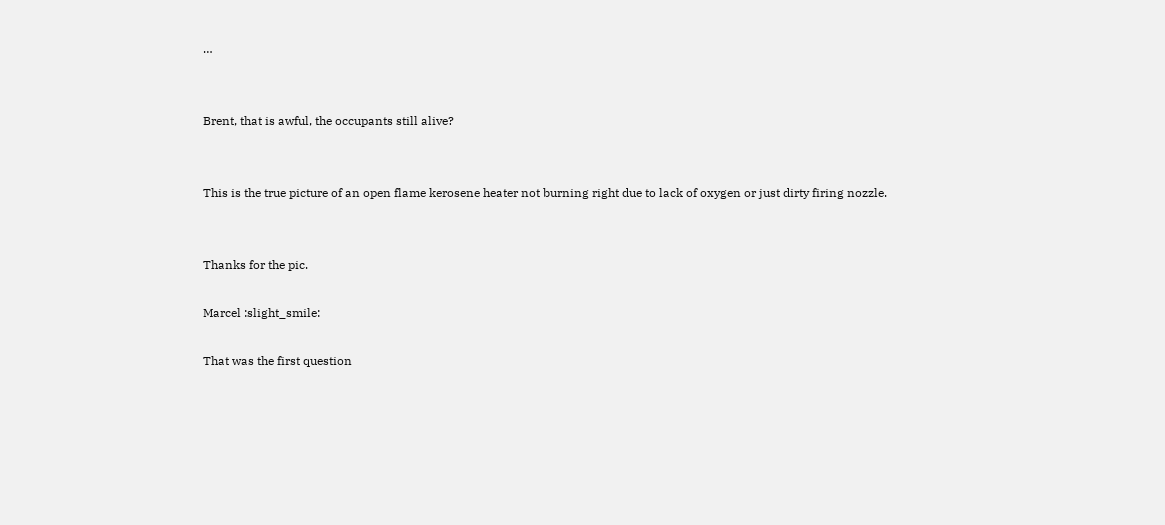…


Brent, that is awful, the occupants still alive?


This is the true picture of an open flame kerosene heater not burning right due to lack of oxygen or just dirty firing nozzle.


Thanks for the pic.

Marcel :slight_smile:

That was the first question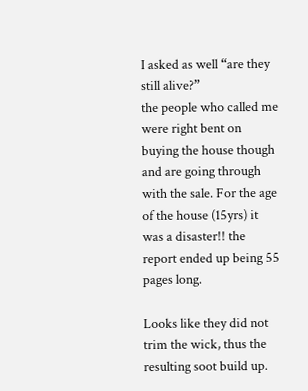I asked as well “are they still alive?”
the people who called me were right bent on buying the house though and are going through with the sale. For the age of the house (15yrs) it was a disaster!! the report ended up being 55 pages long.

Looks like they did not trim the wick, thus the resulting soot build up.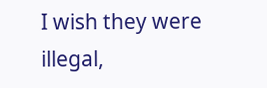I wish they were illegal,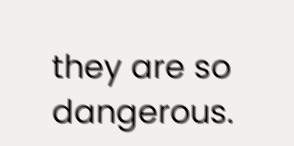they are so dangerous.